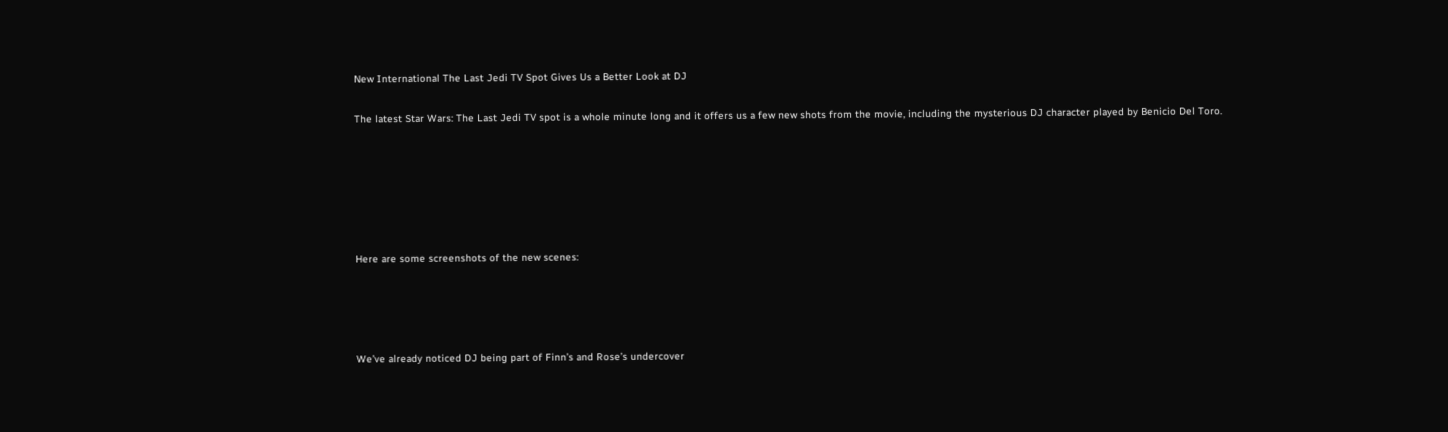New International The Last Jedi TV Spot Gives Us a Better Look at DJ

The latest Star Wars: The Last Jedi TV spot is a whole minute long and it offers us a few new shots from the movie, including the mysterious DJ character played by Benicio Del Toro.






Here are some screenshots of the new scenes:




We’ve already noticed DJ being part of Finn’s and Rose’s undercover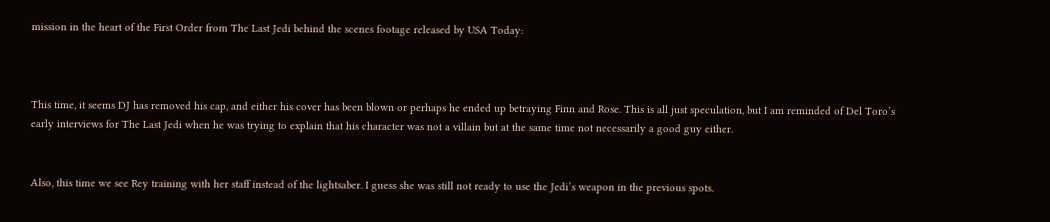mission in the heart of the First Order from The Last Jedi behind the scenes footage released by USA Today:



This time, it seems DJ has removed his cap, and either his cover has been blown or perhaps he ended up betraying Finn and Rose. This is all just speculation, but I am reminded of Del Toro’s early interviews for The Last Jedi when he was trying to explain that his character was not a villain but at the same time not necessarily a good guy either.


Also, this time we see Rey training with her staff instead of the lightsaber. I guess she was still not ready to use the Jedi’s weapon in the previous spots.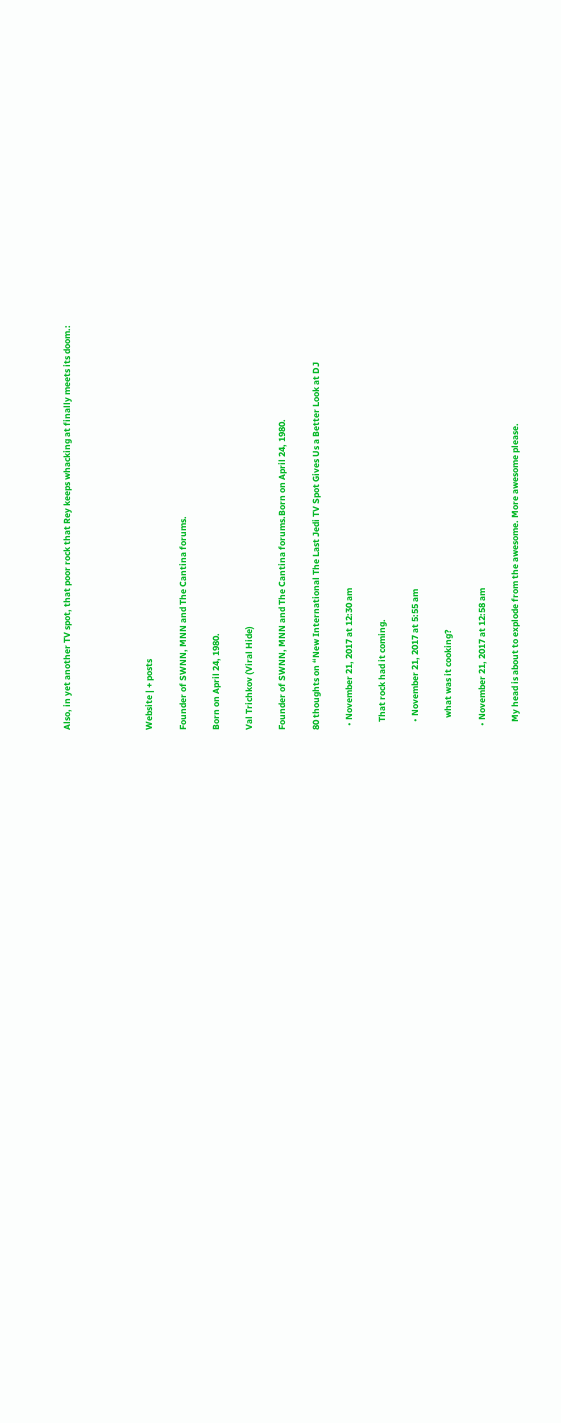Also, in yet another TV spot, that poor rock that Rey keeps whacking at finally meets its doom.:




Website | + posts

Founder of SWNN, MNN and The Cantina forums.

Born on April 24, 1980.

Val Trichkov (Viral Hide)

Founder of SWNN, MNN and The Cantina forums.Born on April 24, 1980.

80 thoughts on “New International The Last Jedi TV Spot Gives Us a Better Look at DJ

  • November 21, 2017 at 12:30 am

    That rock had it coming.

    • November 21, 2017 at 5:55 am

      what was it cooking?

  • November 21, 2017 at 12:58 am

    My head is about to explode from the awesome. More awesome please.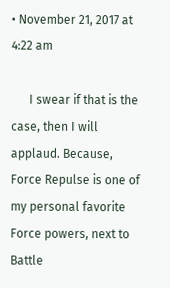• November 21, 2017 at 4:22 am

      I swear if that is the case, then I will applaud. Because, Force Repulse is one of my personal favorite Force powers, next to Battle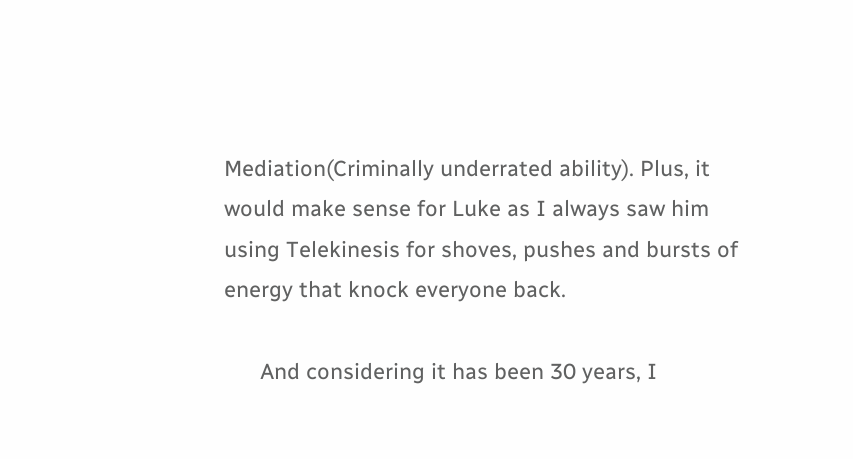Mediation(Criminally underrated ability). Plus, it would make sense for Luke as I always saw him using Telekinesis for shoves, pushes and bursts of energy that knock everyone back.

      And considering it has been 30 years, I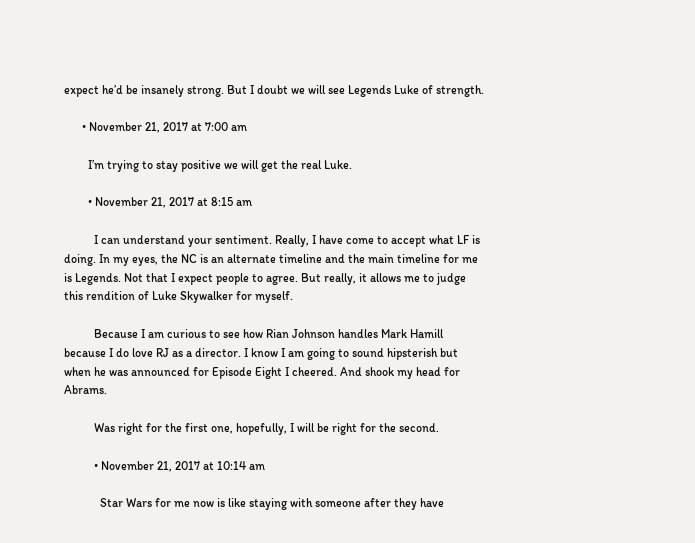expect he’d be insanely strong. But I doubt we will see Legends Luke of strength.

      • November 21, 2017 at 7:00 am

        I’m trying to stay positive we will get the real Luke.

        • November 21, 2017 at 8:15 am

          I can understand your sentiment. Really, I have come to accept what LF is doing. In my eyes, the NC is an alternate timeline and the main timeline for me is Legends. Not that I expect people to agree. But really, it allows me to judge this rendition of Luke Skywalker for myself.

          Because I am curious to see how Rian Johnson handles Mark Hamill because I do love RJ as a director. I know I am going to sound hipsterish but when he was announced for Episode Eight I cheered. And shook my head for Abrams.

          Was right for the first one, hopefully, I will be right for the second.

          • November 21, 2017 at 10:14 am

            Star Wars for me now is like staying with someone after they have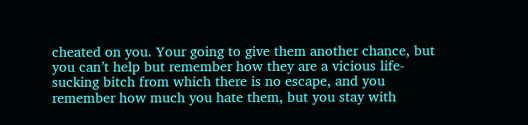cheated on you. Your going to give them another chance, but you can’t help but remember how they are a vicious life-sucking bitch from which there is no escape, and you remember how much you hate them, but you stay with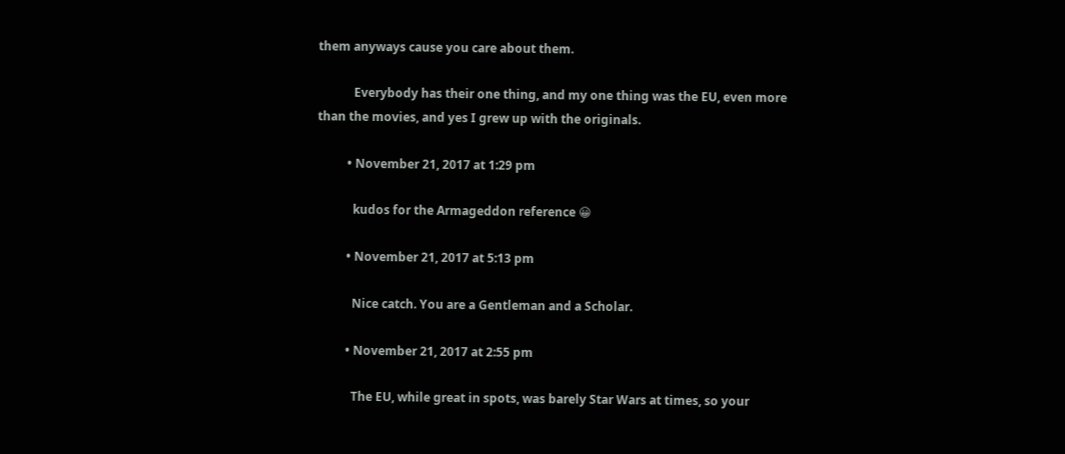them anyways cause you care about them.

            Everybody has their one thing, and my one thing was the EU, even more than the movies, and yes I grew up with the originals.

          • November 21, 2017 at 1:29 pm

            kudos for the Armageddon reference 😀

          • November 21, 2017 at 5:13 pm

            Nice catch. You are a Gentleman and a Scholar.

          • November 21, 2017 at 2:55 pm

            The EU, while great in spots, was barely Star Wars at times, so your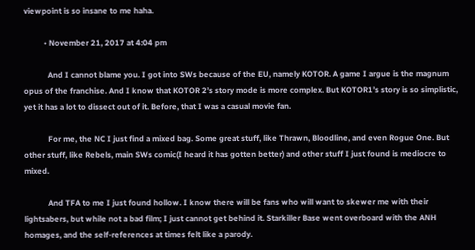viewpoint is so insane to me haha.

          • November 21, 2017 at 4:04 pm

            And I cannot blame you. I got into SWs because of the EU, namely KOTOR. A game I argue is the magnum opus of the franchise. And I know that KOTOR 2’s story mode is more complex. But KOTOR1’s story is so simplistic, yet it has a lot to dissect out of it. Before, that I was a casual movie fan.

            For me, the NC I just find a mixed bag. Some great stuff, like Thrawn, Bloodline, and even Rogue One. But other stuff, like Rebels, main SWs comic(I heard it has gotten better) and other stuff I just found is mediocre to mixed.

            And TFA to me I just found hollow. I know there will be fans who will want to skewer me with their lightsabers, but while not a bad film; I just cannot get behind it. Starkiller Base went overboard with the ANH homages, and the self-references at times felt like a parody.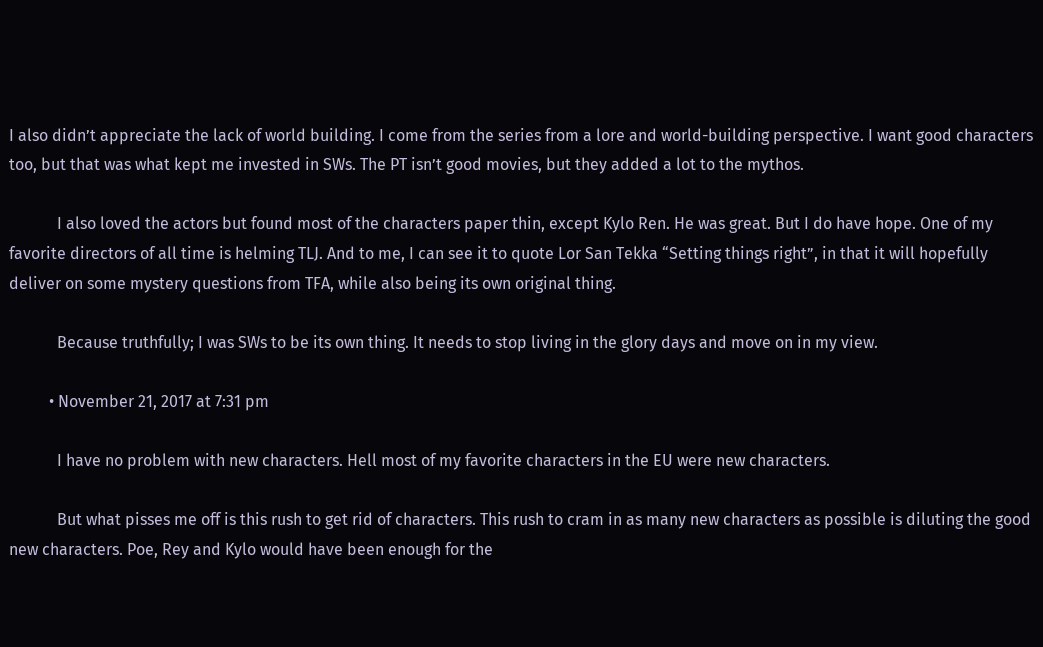I also didn’t appreciate the lack of world building. I come from the series from a lore and world-building perspective. I want good characters too, but that was what kept me invested in SWs. The PT isn’t good movies, but they added a lot to the mythos.

            I also loved the actors but found most of the characters paper thin, except Kylo Ren. He was great. But I do have hope. One of my favorite directors of all time is helming TLJ. And to me, I can see it to quote Lor San Tekka “Setting things right”, in that it will hopefully deliver on some mystery questions from TFA, while also being its own original thing.

            Because truthfully; I was SWs to be its own thing. It needs to stop living in the glory days and move on in my view.

          • November 21, 2017 at 7:31 pm

            I have no problem with new characters. Hell most of my favorite characters in the EU were new characters.

            But what pisses me off is this rush to get rid of characters. This rush to cram in as many new characters as possible is diluting the good new characters. Poe, Rey and Kylo would have been enough for the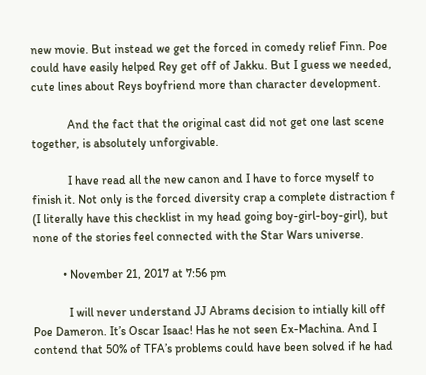new movie. But instead we get the forced in comedy relief Finn. Poe could have easily helped Rey get off of Jakku. But I guess we needed, cute lines about Reys boyfriend more than character development.

            And the fact that the original cast did not get one last scene together, is absolutely unforgivable.

            I have read all the new canon and I have to force myself to finish it. Not only is the forced diversity crap a complete distraction f (I literally have this checklist in my head going boy-girl-boy-girl), but none of the stories feel connected with the Star Wars universe.

          • November 21, 2017 at 7:56 pm

            I will never understand JJ Abrams decision to intially kill off Poe Dameron. It’s Oscar Isaac! Has he not seen Ex-Machina. And I contend that 50% of TFA’s problems could have been solved if he had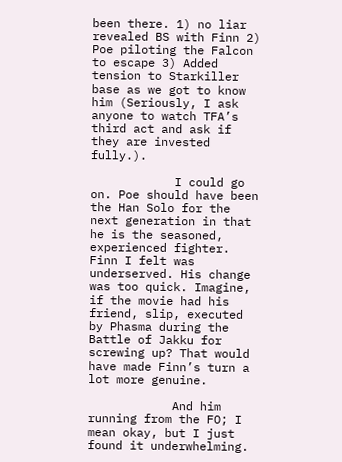been there. 1) no liar revealed BS with Finn 2) Poe piloting the Falcon to escape 3) Added tension to Starkiller base as we got to know him (Seriously, I ask anyone to watch TFA’s third act and ask if they are invested fully.).

            I could go on. Poe should have been the Han Solo for the next generation in that he is the seasoned, experienced fighter. Finn I felt was underserved. His change was too quick. Imagine, if the movie had his friend, slip, executed by Phasma during the Battle of Jakku for screwing up? That would have made Finn’s turn a lot more genuine.

            And him running from the FO; I mean okay, but I just found it underwhelming.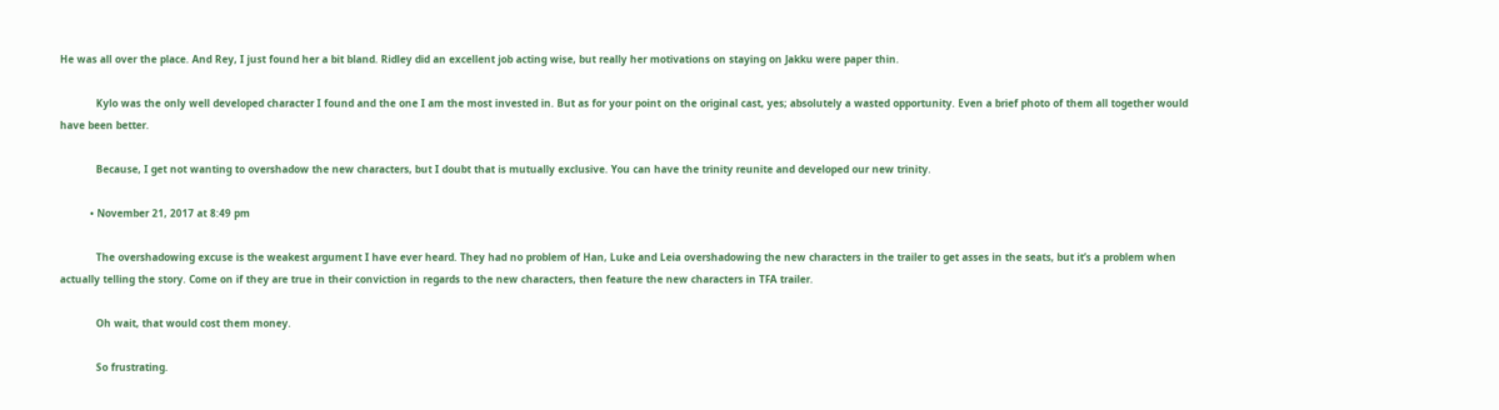He was all over the place. And Rey, I just found her a bit bland. Ridley did an excellent job acting wise, but really her motivations on staying on Jakku were paper thin.

            Kylo was the only well developed character I found and the one I am the most invested in. But as for your point on the original cast, yes; absolutely a wasted opportunity. Even a brief photo of them all together would have been better.

            Because, I get not wanting to overshadow the new characters, but I doubt that is mutually exclusive. You can have the trinity reunite and developed our new trinity.

          • November 21, 2017 at 8:49 pm

            The overshadowing excuse is the weakest argument I have ever heard. They had no problem of Han, Luke and Leia overshadowing the new characters in the trailer to get asses in the seats, but it’s a problem when actually telling the story. Come on if they are true in their conviction in regards to the new characters, then feature the new characters in TFA trailer.

            Oh wait, that would cost them money.

            So frustrating.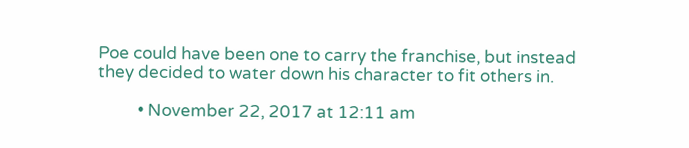Poe could have been one to carry the franchise, but instead they decided to water down his character to fit others in.

          • November 22, 2017 at 12:11 am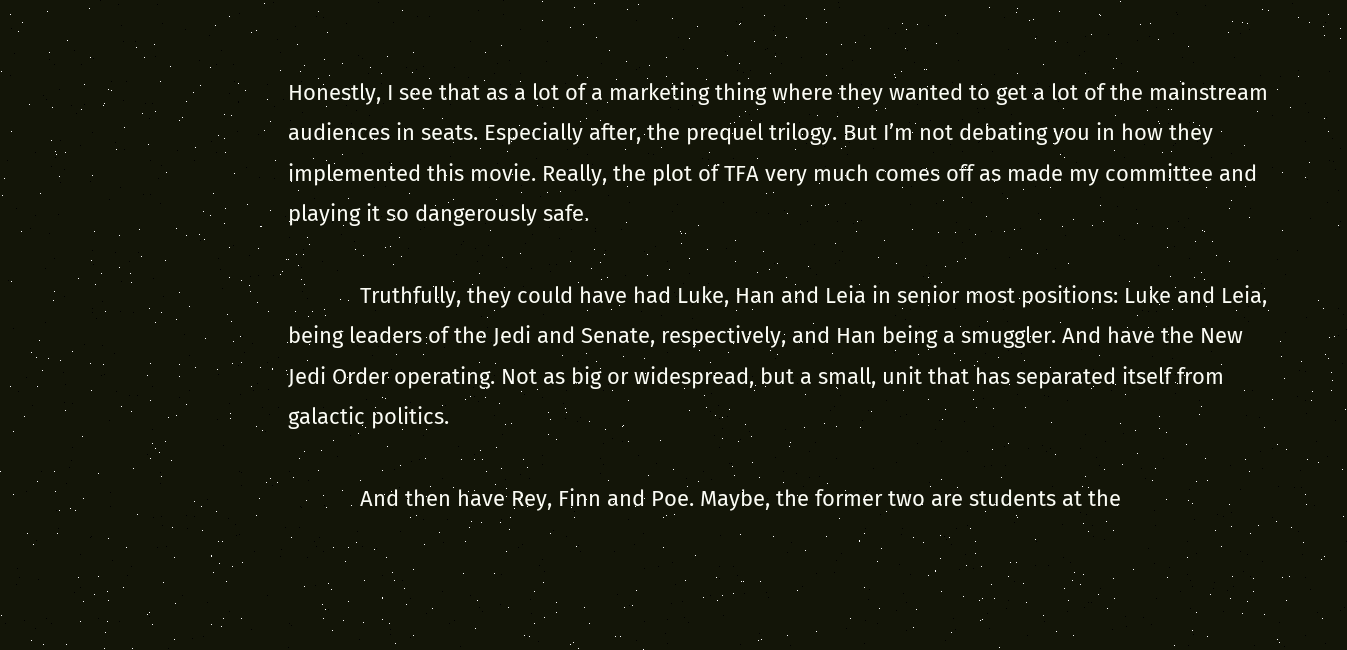Honestly, I see that as a lot of a marketing thing where they wanted to get a lot of the mainstream audiences in seats. Especially after, the prequel trilogy. But I’m not debating you in how they implemented this movie. Really, the plot of TFA very much comes off as made my committee and playing it so dangerously safe.

            Truthfully, they could have had Luke, Han and Leia in senior most positions: Luke and Leia, being leaders of the Jedi and Senate, respectively, and Han being a smuggler. And have the New Jedi Order operating. Not as big or widespread, but a small, unit that has separated itself from galactic politics.

            And then have Rey, Finn and Poe. Maybe, the former two are students at the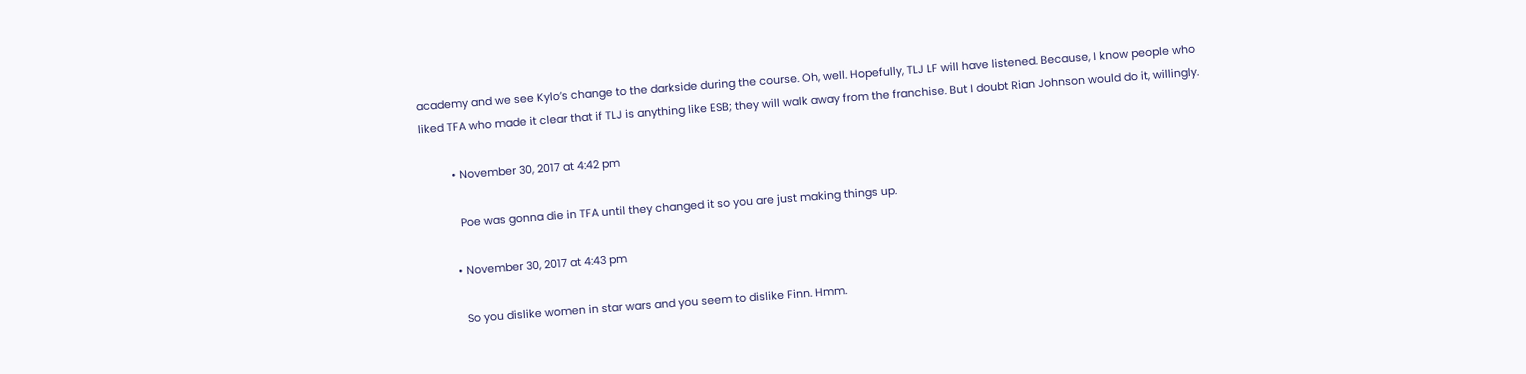academy and we see Kylo’s change to the darkside during the course. Oh, well. Hopefully, TLJ LF will have listened. Because, I know people who liked TFA who made it clear that if TLJ is anything like ESB; they will walk away from the franchise. But I doubt Rian Johnson would do it, willingly.

          • November 30, 2017 at 4:42 pm

            Poe was gonna die in TFA until they changed it so you are just making things up.

          • November 30, 2017 at 4:43 pm

            So you dislike women in star wars and you seem to dislike Finn. Hmm.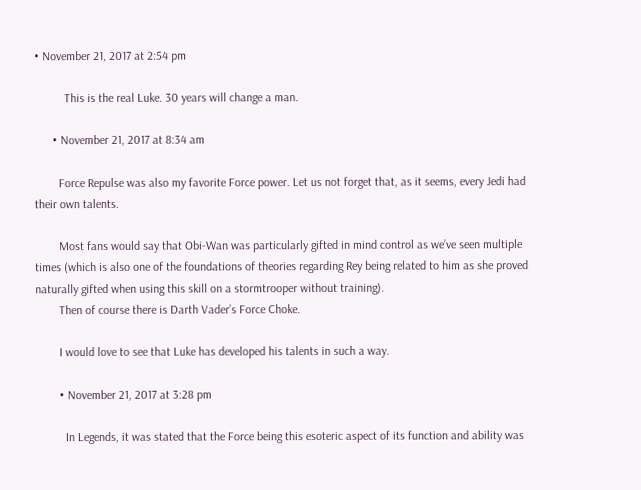• November 21, 2017 at 2:54 pm

          This is the real Luke. 30 years will change a man.

      • November 21, 2017 at 8:34 am

        Force Repulse was also my favorite Force power. Let us not forget that, as it seems, every Jedi had their own talents.

        Most fans would say that Obi-Wan was particularly gifted in mind control as we’ve seen multiple times (which is also one of the foundations of theories regarding Rey being related to him as she proved naturally gifted when using this skill on a stormtrooper without training).
        Then of course there is Darth Vader’s Force Choke.

        I would love to see that Luke has developed his talents in such a way.

        • November 21, 2017 at 3:28 pm

          In Legends, it was stated that the Force being this esoteric aspect of its function and ability was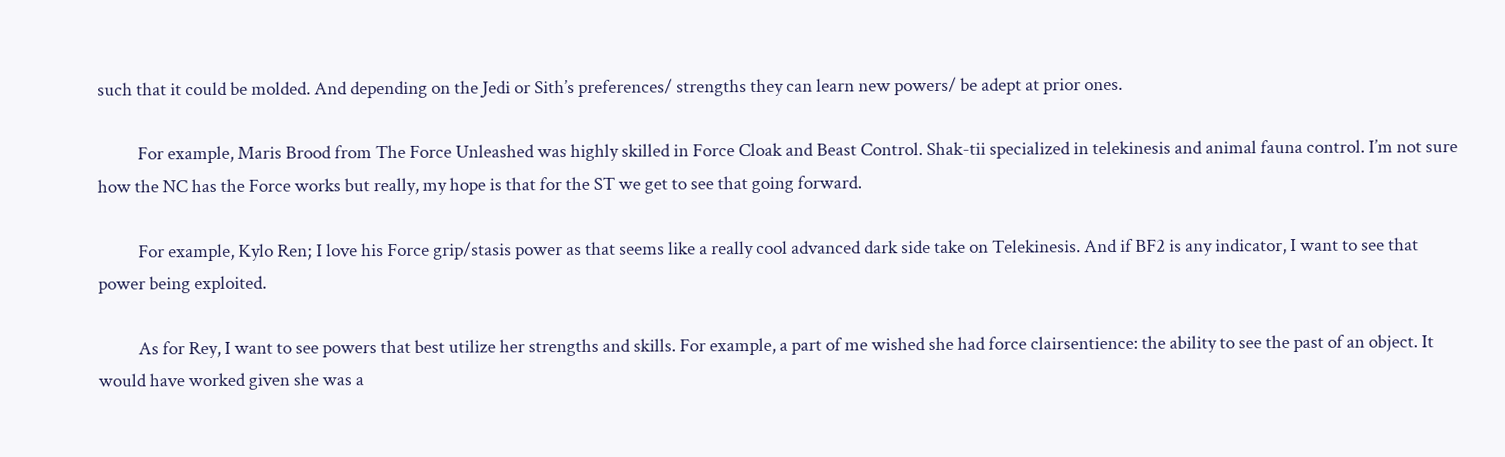such that it could be molded. And depending on the Jedi or Sith’s preferences/ strengths they can learn new powers/ be adept at prior ones.

          For example, Maris Brood from The Force Unleashed was highly skilled in Force Cloak and Beast Control. Shak-tii specialized in telekinesis and animal fauna control. I’m not sure how the NC has the Force works but really, my hope is that for the ST we get to see that going forward.

          For example, Kylo Ren; I love his Force grip/stasis power as that seems like a really cool advanced dark side take on Telekinesis. And if BF2 is any indicator, I want to see that power being exploited.

          As for Rey, I want to see powers that best utilize her strengths and skills. For example, a part of me wished she had force clairsentience: the ability to see the past of an object. It would have worked given she was a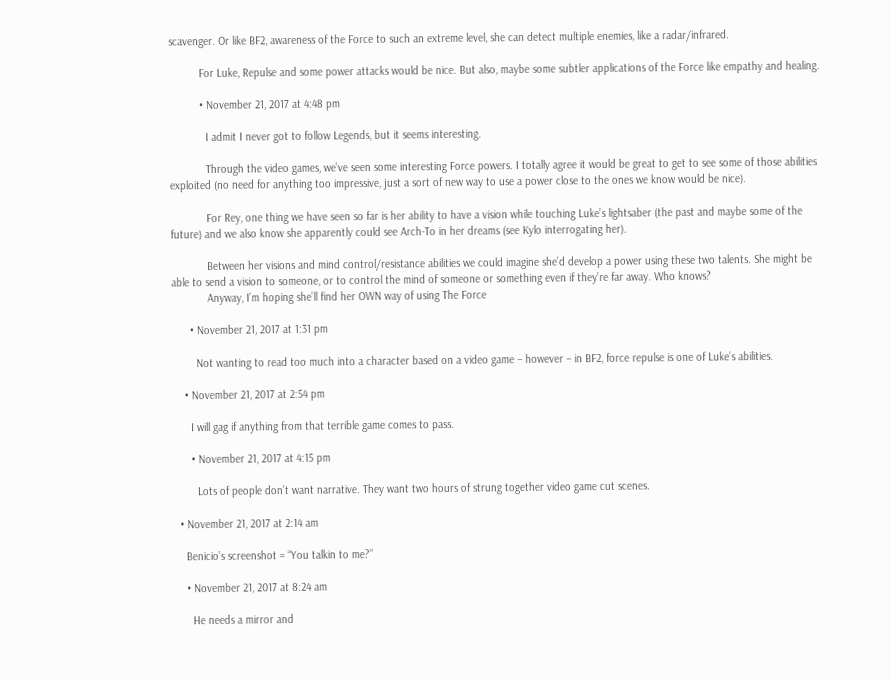scavenger. Or like BF2, awareness of the Force to such an extreme level, she can detect multiple enemies, like a radar/infrared.

          For Luke, Repulse and some power attacks would be nice. But also, maybe some subtler applications of the Force like empathy and healing.

          • November 21, 2017 at 4:48 pm

            I admit I never got to follow Legends, but it seems interesting.

            Through the video games, we’ve seen some interesting Force powers. I totally agree it would be great to get to see some of those abilities exploited (no need for anything too impressive, just a sort of new way to use a power close to the ones we know would be nice).

            For Rey, one thing we have seen so far is her ability to have a vision while touching Luke’s lightsaber (the past and maybe some of the future) and we also know she apparently could see Arch-To in her dreams (see Kylo interrogating her).

            Between her visions and mind control/resistance abilities we could imagine she’d develop a power using these two talents. She might be able to send a vision to someone, or to control the mind of someone or something even if they’re far away. Who knows?
            Anyway, I’m hoping she’ll find her OWN way of using The Force

      • November 21, 2017 at 1:31 pm

        Not wanting to read too much into a character based on a video game – however – in BF2, force repulse is one of Luke’s abilities.

    • November 21, 2017 at 2:54 pm

      I will gag if anything from that terrible game comes to pass.

      • November 21, 2017 at 4:15 pm

        Lots of people don’t want narrative. They want two hours of strung together video game cut scenes.

  • November 21, 2017 at 2:14 am

    Benicio’s screenshot = “You talkin to me?”

    • November 21, 2017 at 8:24 am

      He needs a mirror and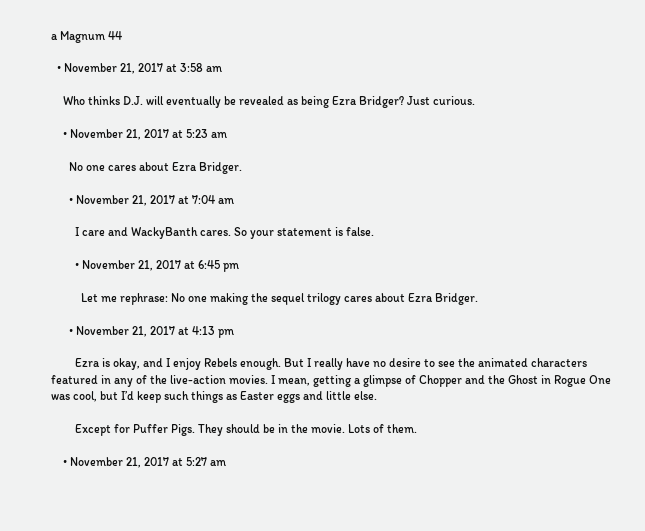a Magnum 44

  • November 21, 2017 at 3:58 am

    Who thinks D.J. will eventually be revealed as being Ezra Bridger? Just curious.

    • November 21, 2017 at 5:23 am

      No one cares about Ezra Bridger.

      • November 21, 2017 at 7:04 am

        I care and WackyBanth cares. So your statement is false.

        • November 21, 2017 at 6:45 pm

          Let me rephrase: No one making the sequel trilogy cares about Ezra Bridger.

      • November 21, 2017 at 4:13 pm

        Ezra is okay, and I enjoy Rebels enough. But I really have no desire to see the animated characters featured in any of the live-action movies. I mean, getting a glimpse of Chopper and the Ghost in Rogue One was cool, but I’d keep such things as Easter eggs and little else.

        Except for Puffer Pigs. They should be in the movie. Lots of them.

    • November 21, 2017 at 5:27 am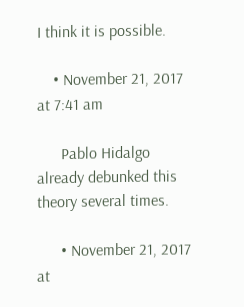I think it is possible.

    • November 21, 2017 at 7:41 am

      Pablo Hidalgo already debunked this theory several times.

      • November 21, 2017 at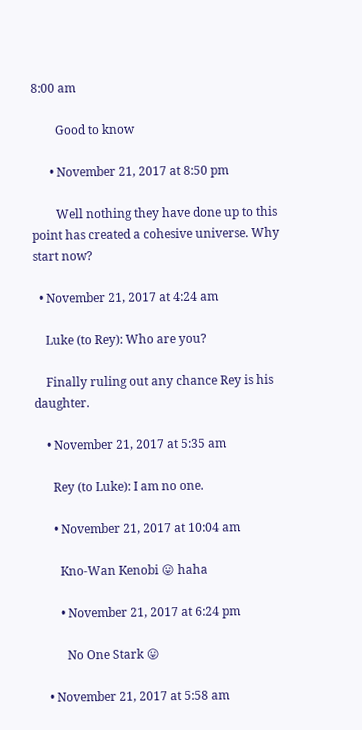8:00 am

        Good to know

      • November 21, 2017 at 8:50 pm

        Well nothing they have done up to this point has created a cohesive universe. Why start now?

  • November 21, 2017 at 4:24 am

    Luke (to Rey): Who are you?

    Finally ruling out any chance Rey is his daughter.

    • November 21, 2017 at 5:35 am

      Rey (to Luke): I am no one.

      • November 21, 2017 at 10:04 am

        Kno-Wan Kenobi 😛 haha

        • November 21, 2017 at 6:24 pm

          No One Stark 😛

    • November 21, 2017 at 5:58 am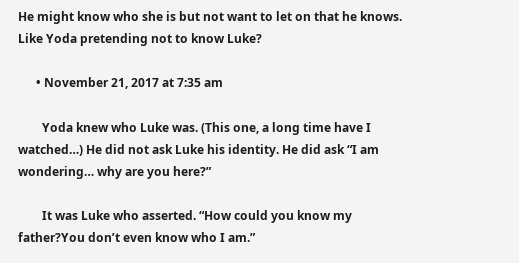He might know who she is but not want to let on that he knows. Like Yoda pretending not to know Luke?

      • November 21, 2017 at 7:35 am

        Yoda knew who Luke was. (This one, a long time have I watched…) He did not ask Luke his identity. He did ask “I am wondering… why are you here?”

        It was Luke who asserted. “How could you know my father?You don’t even know who I am.”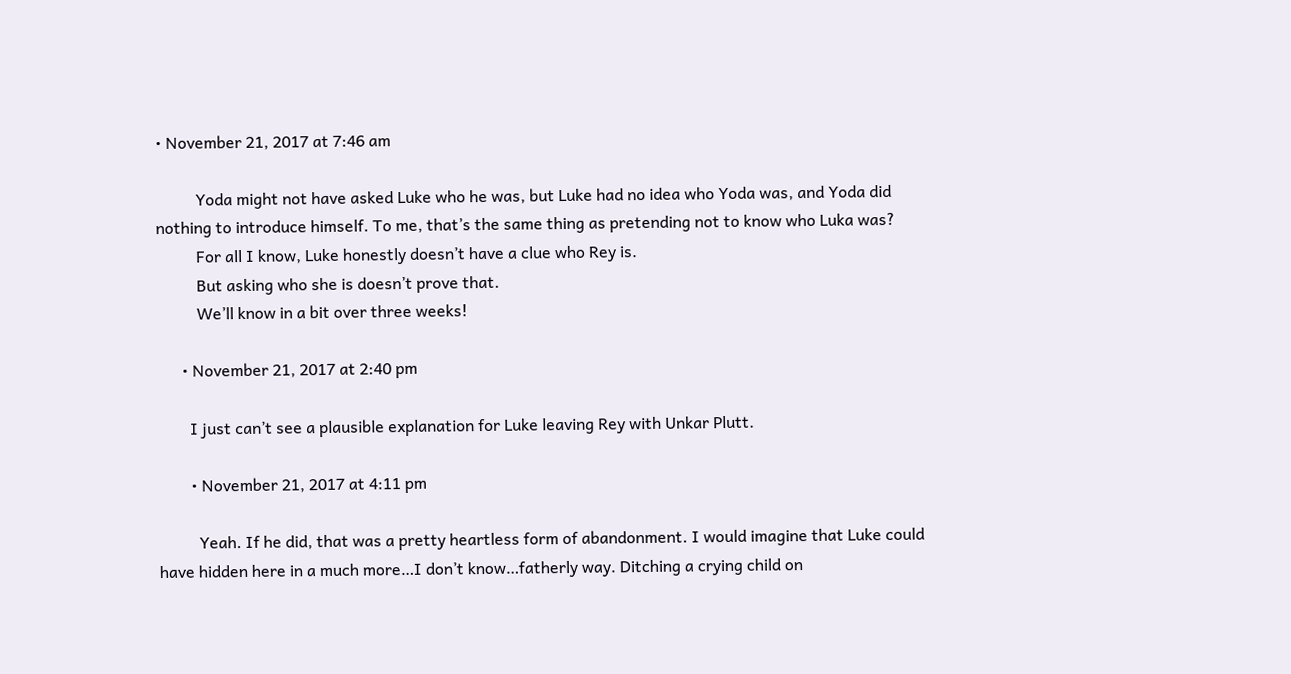• November 21, 2017 at 7:46 am

          Yoda might not have asked Luke who he was, but Luke had no idea who Yoda was, and Yoda did nothing to introduce himself. To me, that’s the same thing as pretending not to know who Luka was?
          For all I know, Luke honestly doesn’t have a clue who Rey is.
          But asking who she is doesn’t prove that.
          We’ll know in a bit over three weeks!

      • November 21, 2017 at 2:40 pm

        I just can’t see a plausible explanation for Luke leaving Rey with Unkar Plutt.

        • November 21, 2017 at 4:11 pm

          Yeah. If he did, that was a pretty heartless form of abandonment. I would imagine that Luke could have hidden here in a much more…I don’t know…fatherly way. Ditching a crying child on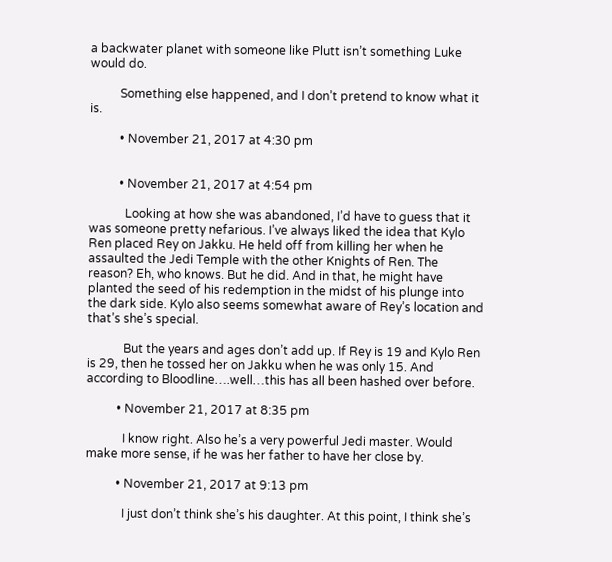a backwater planet with someone like Plutt isn’t something Luke would do.

          Something else happened, and I don’t pretend to know what it is.

          • November 21, 2017 at 4:30 pm


          • November 21, 2017 at 4:54 pm

            Looking at how she was abandoned, I’d have to guess that it was someone pretty nefarious. I’ve always liked the idea that Kylo Ren placed Rey on Jakku. He held off from killing her when he assaulted the Jedi Temple with the other Knights of Ren. The reason? Eh, who knows. But he did. And in that, he might have planted the seed of his redemption in the midst of his plunge into the dark side. Kylo also seems somewhat aware of Rey’s location and that’s she’s special.

            But the years and ages don’t add up. If Rey is 19 and Kylo Ren is 29, then he tossed her on Jakku when he was only 15. And according to Bloodline….well…this has all been hashed over before.

          • November 21, 2017 at 8:35 pm

            I know right. Also he’s a very powerful Jedi master. Would make more sense, if he was her father to have her close by.

          • November 21, 2017 at 9:13 pm

            I just don’t think she’s his daughter. At this point, I think she’s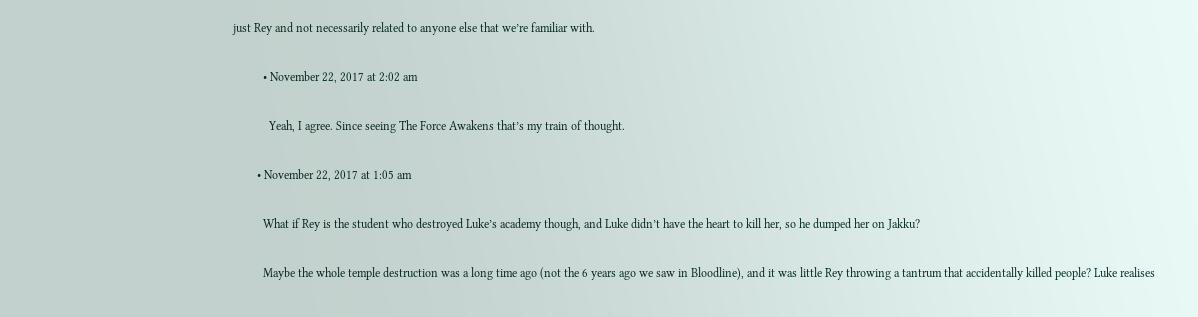just Rey and not necessarily related to anyone else that we’re familiar with.

          • November 22, 2017 at 2:02 am

            Yeah, I agree. Since seeing The Force Awakens that’s my train of thought.

        • November 22, 2017 at 1:05 am

          What if Rey is the student who destroyed Luke’s academy though, and Luke didn’t have the heart to kill her, so he dumped her on Jakku?

          Maybe the whole temple destruction was a long time ago (not the 6 years ago we saw in Bloodline), and it was little Rey throwing a tantrum that accidentally killed people? Luke realises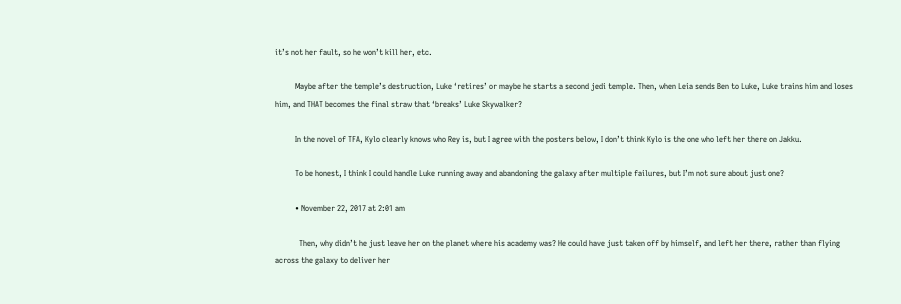it’s not her fault, so he won’t kill her, etc.

          Maybe after the temple’s destruction, Luke ‘retires’ or maybe he starts a second jedi temple. Then, when Leia sends Ben to Luke, Luke trains him and loses him, and THAT becomes the final straw that ‘breaks’ Luke Skywalker?

          In the novel of TFA, Kylo clearly knows who Rey is, but I agree with the posters below, I don’t think Kylo is the one who left her there on Jakku.

          To be honest, I think I could handle Luke running away and abandoning the galaxy after multiple failures, but I’m not sure about just one?

          • November 22, 2017 at 2:01 am

            Then, why didn’t he just leave her on the planet where his academy was? He could have just taken off by himself, and left her there, rather than flying across the galaxy to deliver her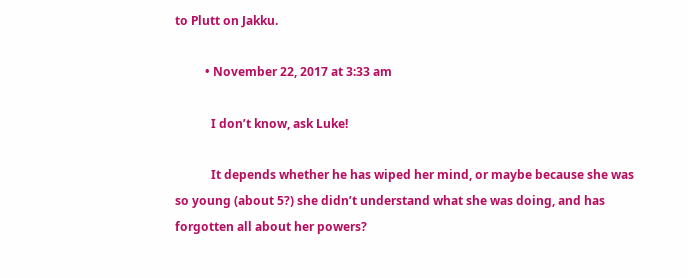to Plutt on Jakku.

          • November 22, 2017 at 3:33 am

            I don’t know, ask Luke!

            It depends whether he has wiped her mind, or maybe because she was so young (about 5?) she didn’t understand what she was doing, and has forgotten all about her powers?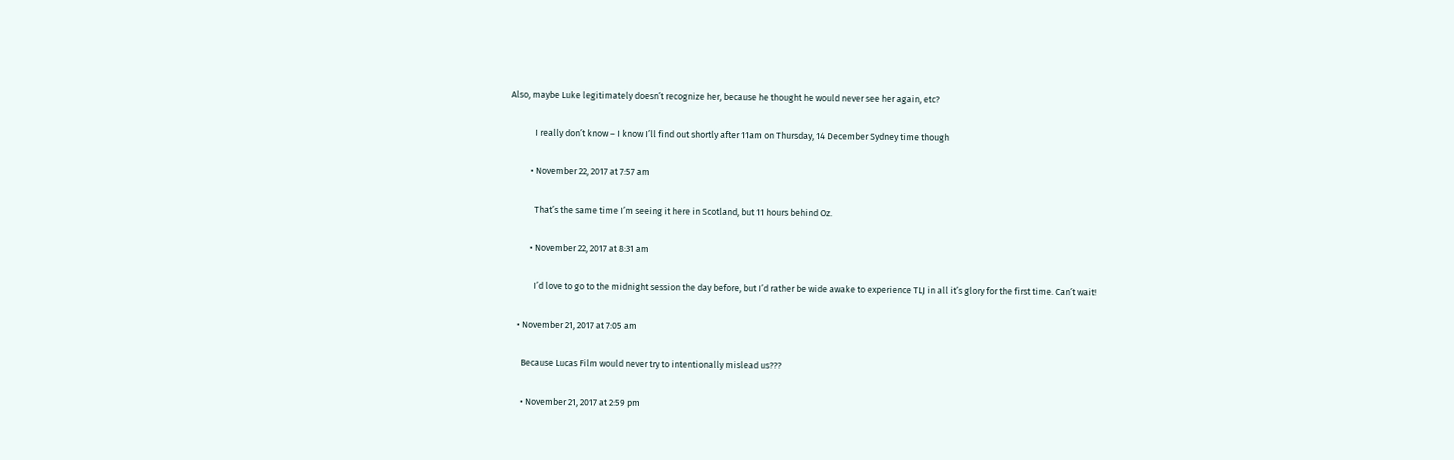Also, maybe Luke legitimately doesn’t recognize her, because he thought he would never see her again, etc?

            I really don’t know – I know I’ll find out shortly after 11am on Thursday, 14 December Sydney time though

          • November 22, 2017 at 7:57 am

            That’s the same time I’m seeing it here in Scotland, but 11 hours behind Oz.

          • November 22, 2017 at 8:31 am

            I’d love to go to the midnight session the day before, but I’d rather be wide awake to experience TLJ in all it’s glory for the first time. Can’t wait!

    • November 21, 2017 at 7:05 am

      Because Lucas Film would never try to intentionally mislead us???

      • November 21, 2017 at 2:59 pm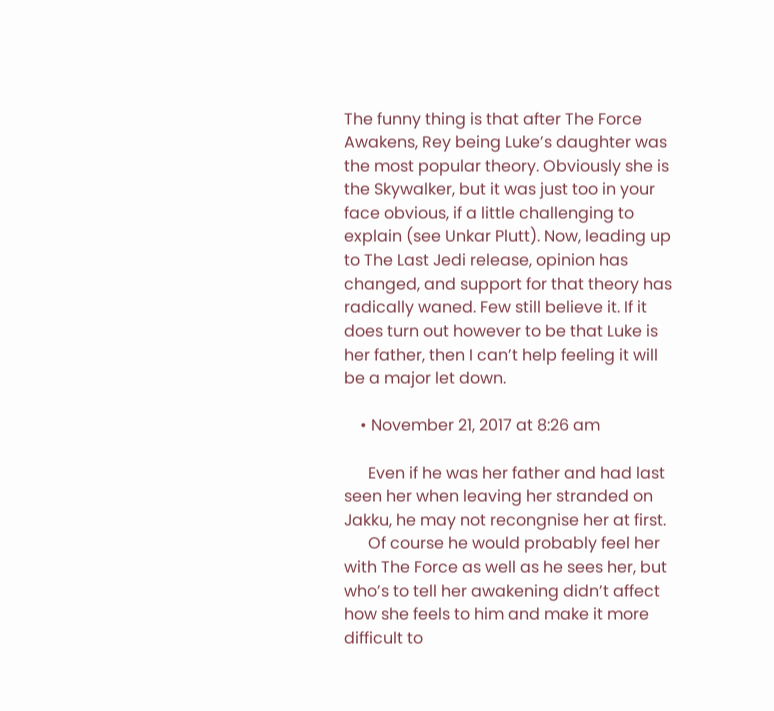The funny thing is that after The Force Awakens, Rey being Luke’s daughter was the most popular theory. Obviously she is the Skywalker, but it was just too in your face obvious, if a little challenging to explain (see Unkar Plutt). Now, leading up to The Last Jedi release, opinion has changed, and support for that theory has radically waned. Few still believe it. If it does turn out however to be that Luke is her father, then I can’t help feeling it will be a major let down.

    • November 21, 2017 at 8:26 am

      Even if he was her father and had last seen her when leaving her stranded on Jakku, he may not recongnise her at first.
      Of course he would probably feel her with The Force as well as he sees her, but who’s to tell her awakening didn’t affect how she feels to him and make it more difficult to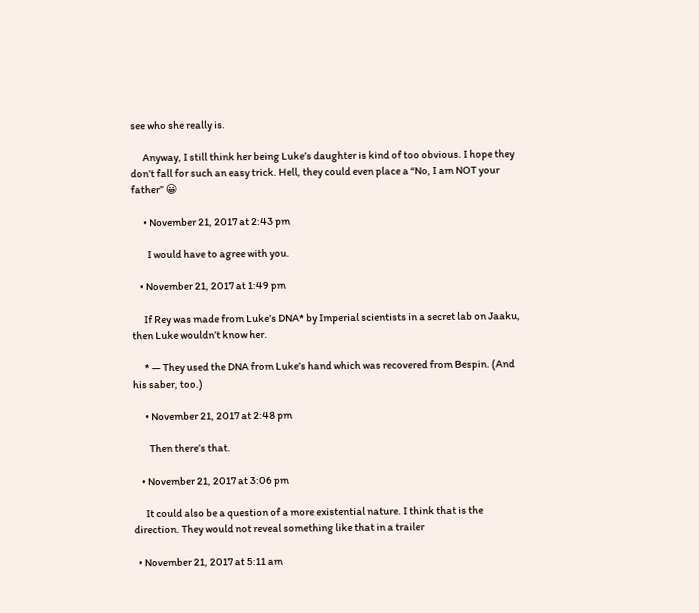see who she really is.

      Anyway, I still think her being Luke’s daughter is kind of too obvious. I hope they don’t fall for such an easy trick. Hell, they could even place a “No, I am NOT your father” 😀

      • November 21, 2017 at 2:43 pm

        I would have to agree with you.

    • November 21, 2017 at 1:49 pm

      If Rey was made from Luke’s DNA* by Imperial scientists in a secret lab on Jaaku, then Luke wouldn’t know her.

      * — They used the DNA from Luke’s hand which was recovered from Bespin. (And his saber, too.)

      • November 21, 2017 at 2:48 pm

        Then there’s that.

    • November 21, 2017 at 3:06 pm

      It could also be a question of a more existential nature. I think that is the direction. They would not reveal something like that in a trailer

  • November 21, 2017 at 5:11 am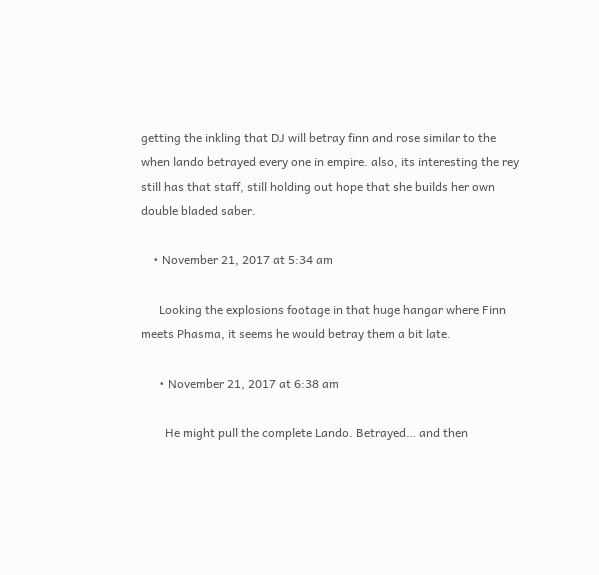getting the inkling that DJ will betray finn and rose similar to the when lando betrayed every one in empire. also, its interesting the rey still has that staff, still holding out hope that she builds her own double bladed saber.

    • November 21, 2017 at 5:34 am

      Looking the explosions footage in that huge hangar where Finn meets Phasma, it seems he would betray them a bit late.

      • November 21, 2017 at 6:38 am

        He might pull the complete Lando. Betrayed… and then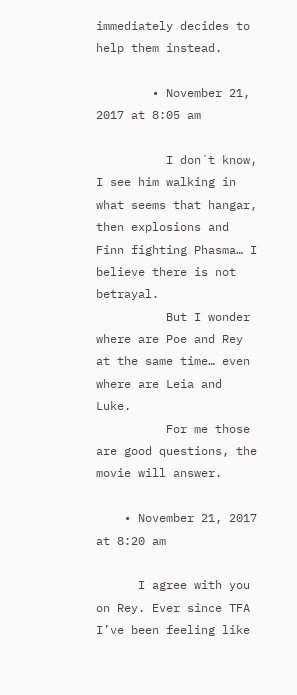immediately decides to help them instead.

        • November 21, 2017 at 8:05 am

          I don´t know, I see him walking in what seems that hangar, then explosions and Finn fighting Phasma… I believe there is not betrayal.
          But I wonder where are Poe and Rey at the same time… even where are Leia and Luke.
          For me those are good questions, the movie will answer.

    • November 21, 2017 at 8:20 am

      I agree with you on Rey. Ever since TFA I’ve been feeling like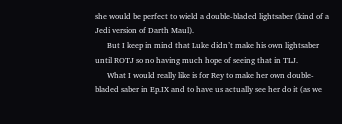she would be perfect to wield a double-bladed lightsaber (kind of a Jedi version of Darth Maul).
      But I keep in mind that Luke didn’t make his own lightsaber until ROTJ so no having much hope of seeing that in TLJ.
      What I would really like is for Rey to make her own double-bladed saber in Ep.IX and to have us actually see her do it (as we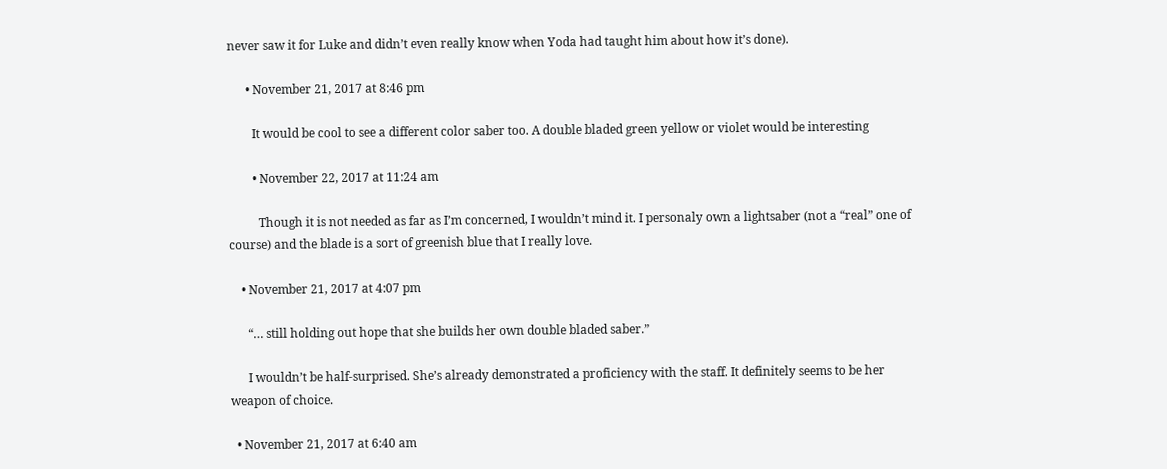never saw it for Luke and didn’t even really know when Yoda had taught him about how it’s done).

      • November 21, 2017 at 8:46 pm

        It would be cool to see a different color saber too. A double bladed green yellow or violet would be interesting

        • November 22, 2017 at 11:24 am

          Though it is not needed as far as I’m concerned, I wouldn’t mind it. I personaly own a lightsaber (not a “real” one of course) and the blade is a sort of greenish blue that I really love.

    • November 21, 2017 at 4:07 pm

      “… still holding out hope that she builds her own double bladed saber.”

      I wouldn’t be half-surprised. She’s already demonstrated a proficiency with the staff. It definitely seems to be her weapon of choice.

  • November 21, 2017 at 6:40 am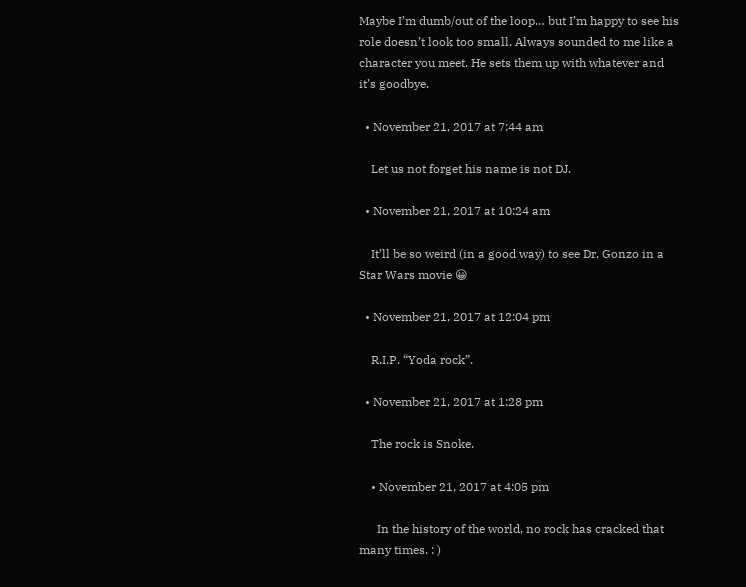Maybe I’m dumb/out of the loop… but I’m happy to see his role doesn’t look too small. Always sounded to me like a character you meet. He sets them up with whatever and it’s goodbye.

  • November 21, 2017 at 7:44 am

    Let us not forget his name is not DJ.

  • November 21, 2017 at 10:24 am

    It’ll be so weird (in a good way) to see Dr. Gonzo in a Star Wars movie 😀

  • November 21, 2017 at 12:04 pm

    R.I.P. “Yoda rock”.

  • November 21, 2017 at 1:28 pm

    The rock is Snoke.

    • November 21, 2017 at 4:05 pm

      In the history of the world, no rock has cracked that many times. : )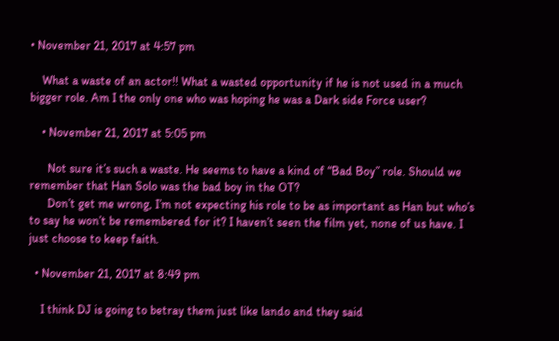• November 21, 2017 at 4:57 pm

    What a waste of an actor!! What a wasted opportunity if he is not used in a much bigger role. Am I the only one who was hoping he was a Dark side Force user?

    • November 21, 2017 at 5:05 pm

      Not sure it’s such a waste. He seems to have a kind of “Bad Boy” role. Should we remember that Han Solo was the bad boy in the OT?
      Don’t get me wrong, I’m not expecting his role to be as important as Han but who’s to say he won’t be remembered for it? I haven’t seen the film yet, none of us have. I just choose to keep faith.

  • November 21, 2017 at 8:49 pm

    I think DJ is going to betray them just like lando and they said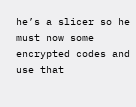he’s a slicer so he must now some encrypted codes and use that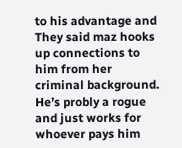to his advantage and They said maz hooks up connections to him from her criminal background. He’s probly a rogue and just works for whoever pays him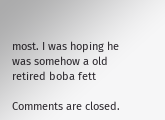most. I was hoping he was somehow a old retired boba fett

Comments are closed.